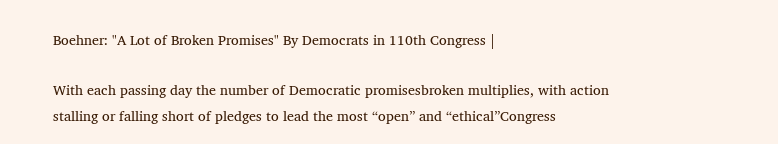Boehner: "A Lot of Broken Promises" By Democrats in 110th Congress |

With each passing day the number of Democratic promisesbroken multiplies, with action stalling or falling short of pledges to lead the most “open” and “ethical”Congress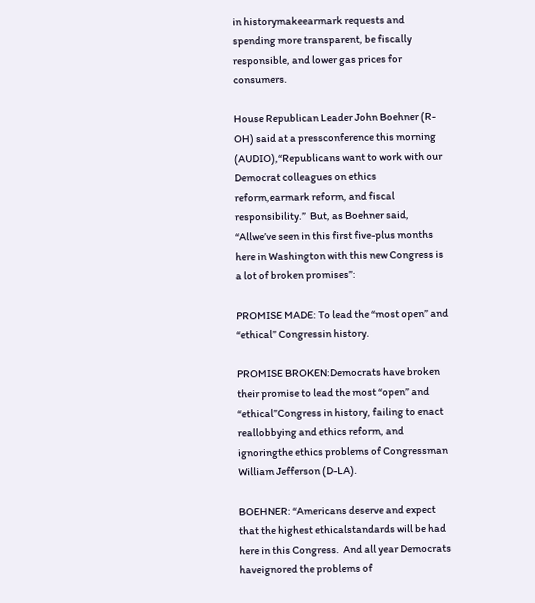in historymakeearmark requests and spending more transparent, be fiscally responsible, and lower gas prices for consumers.

House Republican Leader John Boehner (R-OH) said at a pressconference this morning (AUDIO),“Republicans want to work with our Democrat colleagues on ethics reform,earmark reform, and fiscal responsibility.”  But, as Boehner said, “Allwe’ve seen in this first five-plus months here in Washington with this new Congress is a lot of broken promises”:

PROMISE MADE: To lead the “most open” and “ethical” Congressin history.

PROMISE BROKEN:Democrats have broken their promise to lead the most “open” and “ethical”Congress in history, failing to enact reallobbying and ethics reform, and ignoringthe ethics problems of Congressman William Jefferson (D-LA).

BOEHNER: “Americans deserve and expect that the highest ethicalstandards will be had here in this Congress.  And all year Democrats haveignored the problems of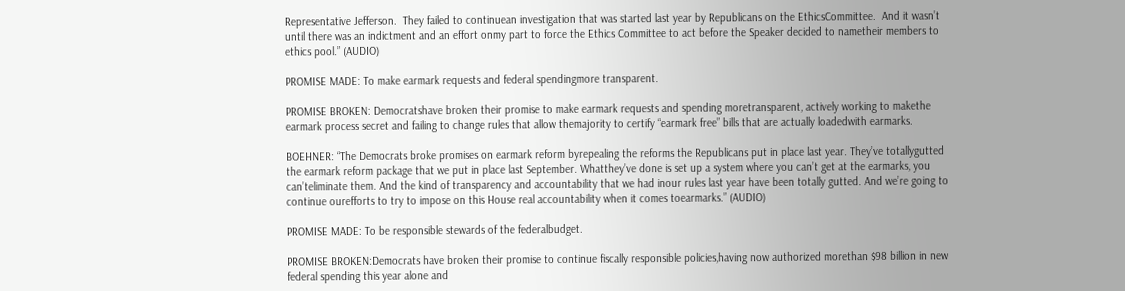Representative Jefferson.  They failed to continuean investigation that was started last year by Republicans on the EthicsCommittee.  And it wasn’t until there was an indictment and an effort onmy part to force the Ethics Committee to act before the Speaker decided to nametheir members to ethics pool.” (AUDIO)

PROMISE MADE: To make earmark requests and federal spendingmore transparent.

PROMISE BROKEN: Democratshave broken their promise to make earmark requests and spending moretransparent, actively working to makethe earmark process secret and failing to change rules that allow themajority to certify “earmark free” bills that are actually loadedwith earmarks.

BOEHNER: “The Democrats broke promises on earmark reform byrepealing the reforms the Republicans put in place last year. They’ve totallygutted the earmark reform package that we put in place last September. Whatthey’ve done is set up a system where you can’t get at the earmarks, you can’teliminate them. And the kind of transparency and accountability that we had inour rules last year have been totally gutted. And we’re going to continue ourefforts to try to impose on this House real accountability when it comes toearmarks.” (AUDIO)

PROMISE MADE: To be responsible stewards of the federalbudget.

PROMISE BROKEN:Democrats have broken their promise to continue fiscally responsible policies,having now authorized morethan $98 billion in new federal spending this year alone and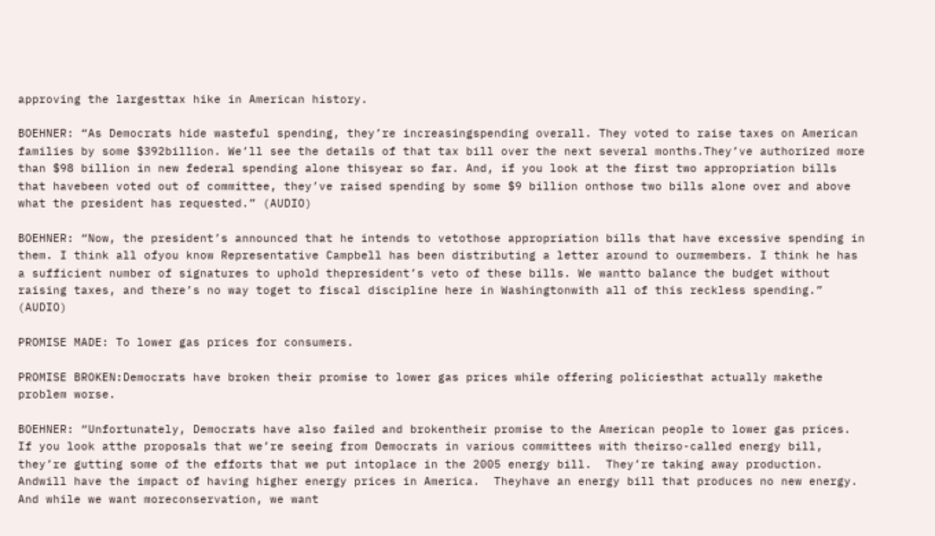approving the largesttax hike in American history.

BOEHNER: “As Democrats hide wasteful spending, they’re increasingspending overall. They voted to raise taxes on American families by some $392billion. We’ll see the details of that tax bill over the next several months.They’ve authorized more than $98 billion in new federal spending alone thisyear so far. And, if you look at the first two appropriation bills that havebeen voted out of committee, they’ve raised spending by some $9 billion onthose two bills alone over and above what the president has requested.” (AUDIO)

BOEHNER: “Now, the president’s announced that he intends to vetothose appropriation bills that have excessive spending in them. I think all ofyou know Representative Campbell has been distributing a letter around to ourmembers. I think he has a sufficient number of signatures to uphold thepresident’s veto of these bills. We wantto balance the budget without raising taxes, and there’s no way toget to fiscal discipline here in Washingtonwith all of this reckless spending.” (AUDIO)

PROMISE MADE: To lower gas prices for consumers.

PROMISE BROKEN:Democrats have broken their promise to lower gas prices while offering policiesthat actually makethe problem worse.

BOEHNER: “Unfortunately, Democrats have also failed and brokentheir promise to the American people to lower gas prices.  If you look atthe proposals that we’re seeing from Democrats in various committees with theirso-called energy bill, they’re gutting some of the efforts that we put intoplace in the 2005 energy bill.  They’re taking away production.  Andwill have the impact of having higher energy prices in America.  Theyhave an energy bill that produces no new energy.  And while we want moreconservation, we want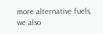more alternative fuels, we also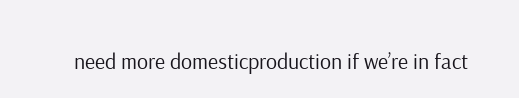need more domesticproduction if we’re in fact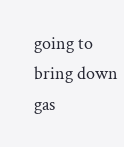going to bring down gas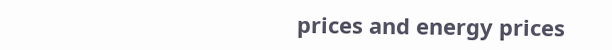prices and energy prices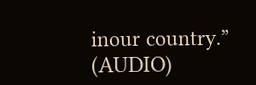inour country.” (AUDIO)